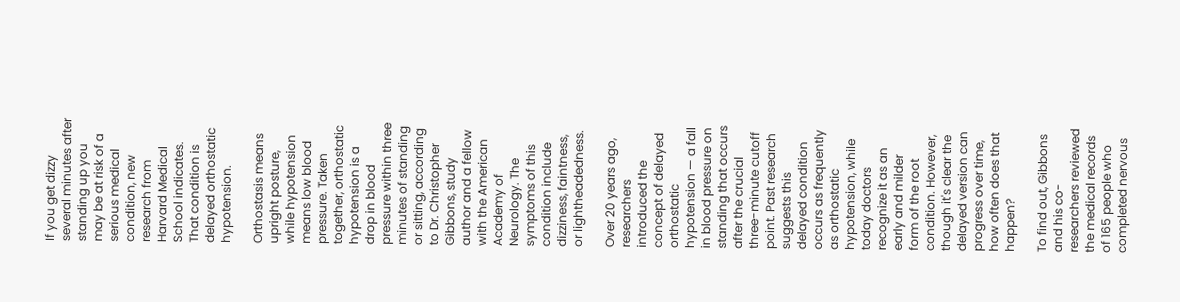If you get dizzy several minutes after standing up you may be at risk of a serious medical condition, new research from Harvard Medical School indicates. That condition is delayed orthostatic hypotension.

Orthostasis means upright posture, while hypotension means low blood pressure. Taken together, orthostatic hypotension is a drop in blood pressure within three minutes of standing or sitting, according to Dr. Christopher Gibbons, study author and a fellow with the American Academy of Neurology. The symptoms of this condition include dizziness, faintness, or lightheadedness.

Over 20 years ago, researchers introduced the concept of delayed orthostatic hypotension — a fall in blood pressure on standing that occurs after the crucial three-minute cutoff point. Past research suggests this delayed condition occurs as frequently as orthostatic hypotension, while today doctors recognize it as an early and milder form of the root condition. However, though it's clear the delayed version can progress over time, how often does that happen?

To find out, Gibbons and his co-researchers reviewed the medical records of 165 people who completed nervous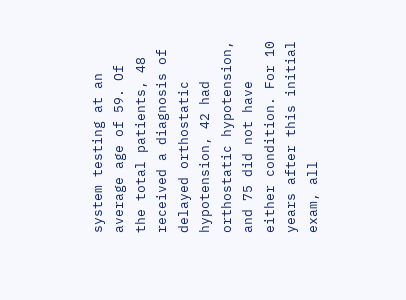system testing at an average age of 59. Of the total patients, 48 received a diagnosis of delayed orthostatic hypotension, 42 had orthostatic hypotension, and 75 did not have either condition. For 10 years after this initial exam, all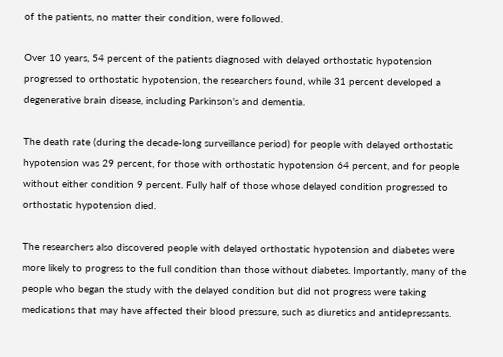of the patients, no matter their condition, were followed.

Over 10 years, 54 percent of the patients diagnosed with delayed orthostatic hypotension progressed to orthostatic hypotension, the researchers found, while 31 percent developed a degenerative brain disease, including Parkinson's and dementia.

The death rate (during the decade-long surveillance period) for people with delayed orthostatic hypotension was 29 percent, for those with orthostatic hypotension 64 percent, and for people without either condition 9 percent. Fully half of those whose delayed condition progressed to orthostatic hypotension died.

The researchers also discovered people with delayed orthostatic hypotension and diabetes were more likely to progress to the full condition than those without diabetes. Importantly, many of the people who began the study with the delayed condition but did not progress were taking medications that may have affected their blood pressure, such as diuretics and antidepressants.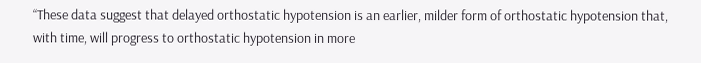“These data suggest that delayed orthostatic hypotension is an earlier, milder form of orthostatic hypotension that, with time, will progress to orthostatic hypotension in more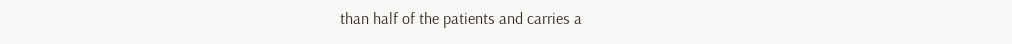than half of the patients and carries a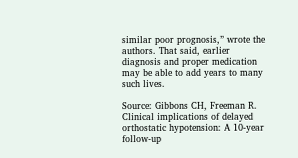similar poor prognosis,” wrote the authors. That said, earlier diagnosis and proper medication may be able to add years to many such lives.

Source: Gibbons CH, Freeman R. Clinical implications of delayed orthostatic hypotension: A 10-year follow-up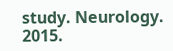study. Neurology. 2015.